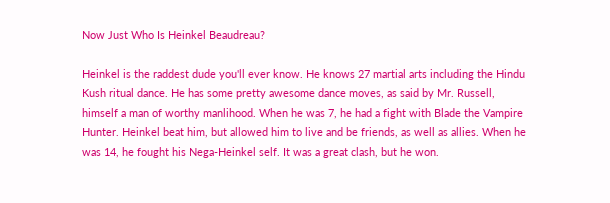Now Just Who Is Heinkel Beaudreau?

Heinkel is the raddest dude you'll ever know. He knows 27 martial arts including the Hindu Kush ritual dance. He has some pretty awesome dance moves, as said by Mr. Russell, himself a man of worthy manlihood. When he was 7, he had a fight with Blade the Vampire Hunter. Heinkel beat him, but allowed him to live and be friends, as well as allies. When he was 14, he fought his Nega-Heinkel self. It was a great clash, but he won.